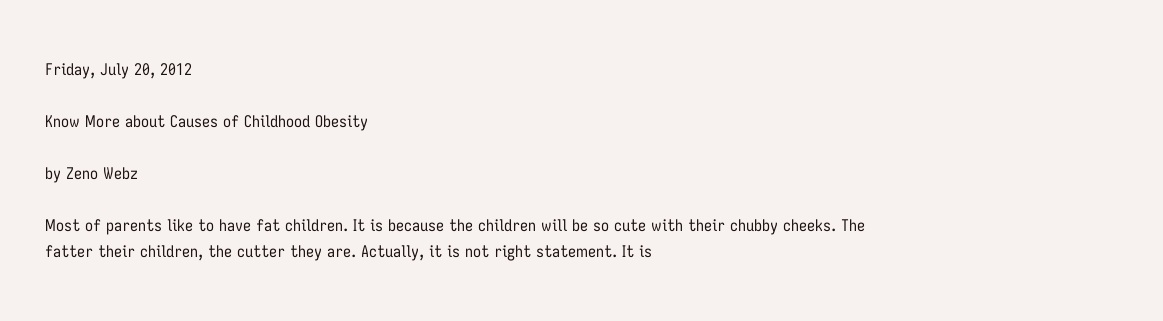Friday, July 20, 2012

Know More about Causes of Childhood Obesity

by Zeno Webz

Most of parents like to have fat children. It is because the children will be so cute with their chubby cheeks. The fatter their children, the cutter they are. Actually, it is not right statement. It is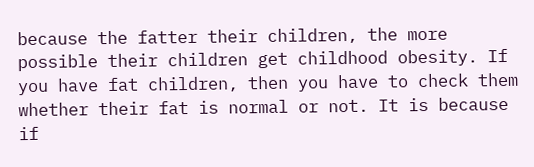because the fatter their children, the more possible their children get childhood obesity. If you have fat children, then you have to check them whether their fat is normal or not. It is because if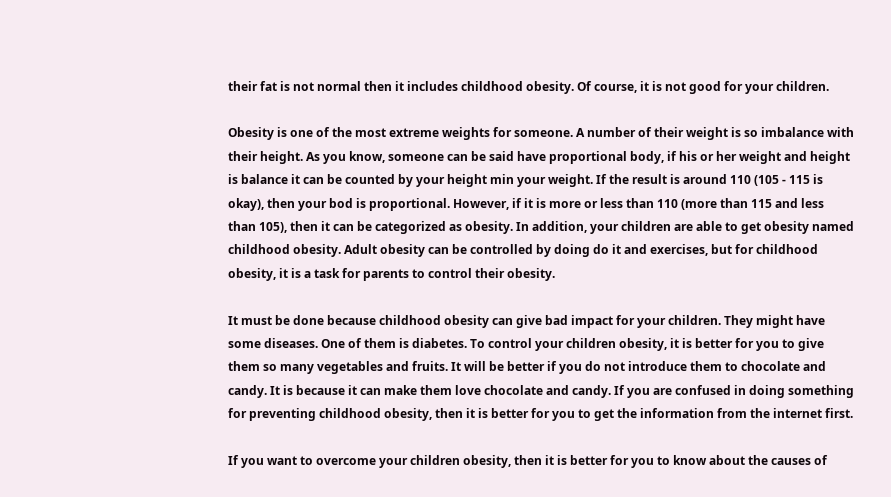their fat is not normal then it includes childhood obesity. Of course, it is not good for your children.

Obesity is one of the most extreme weights for someone. A number of their weight is so imbalance with their height. As you know, someone can be said have proportional body, if his or her weight and height is balance it can be counted by your height min your weight. If the result is around 110 (105 - 115 is okay), then your bod is proportional. However, if it is more or less than 110 (more than 115 and less than 105), then it can be categorized as obesity. In addition, your children are able to get obesity named childhood obesity. Adult obesity can be controlled by doing do it and exercises, but for childhood obesity, it is a task for parents to control their obesity.

It must be done because childhood obesity can give bad impact for your children. They might have some diseases. One of them is diabetes. To control your children obesity, it is better for you to give them so many vegetables and fruits. It will be better if you do not introduce them to chocolate and candy. It is because it can make them love chocolate and candy. If you are confused in doing something for preventing childhood obesity, then it is better for you to get the information from the internet first.

If you want to overcome your children obesity, then it is better for you to know about the causes of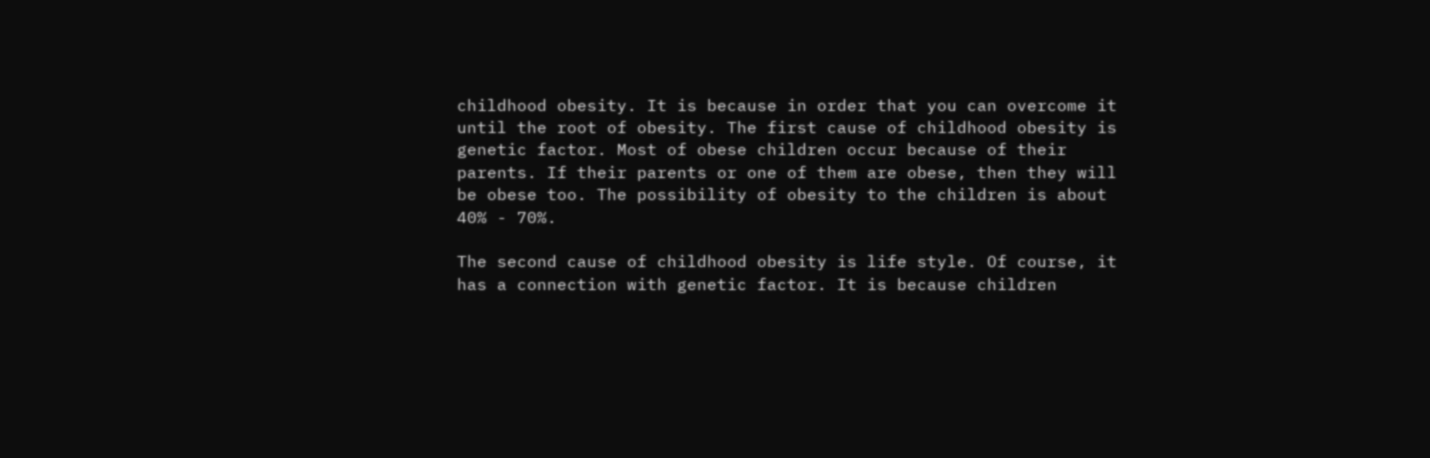childhood obesity. It is because in order that you can overcome it until the root of obesity. The first cause of childhood obesity is genetic factor. Most of obese children occur because of their parents. If their parents or one of them are obese, then they will be obese too. The possibility of obesity to the children is about 40% - 70%.

The second cause of childhood obesity is life style. Of course, it has a connection with genetic factor. It is because children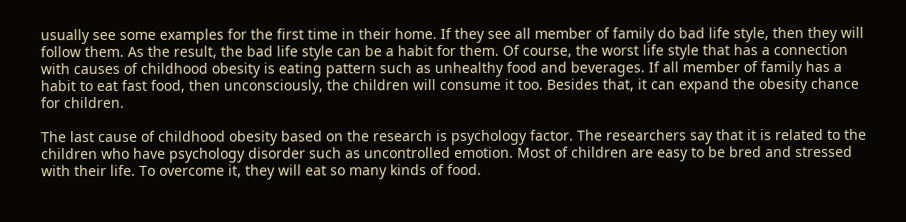usually see some examples for the first time in their home. If they see all member of family do bad life style, then they will follow them. As the result, the bad life style can be a habit for them. Of course, the worst life style that has a connection with causes of childhood obesity is eating pattern such as unhealthy food and beverages. If all member of family has a habit to eat fast food, then unconsciously, the children will consume it too. Besides that, it can expand the obesity chance for children.

The last cause of childhood obesity based on the research is psychology factor. The researchers say that it is related to the children who have psychology disorder such as uncontrolled emotion. Most of children are easy to be bred and stressed with their life. To overcome it, they will eat so many kinds of food.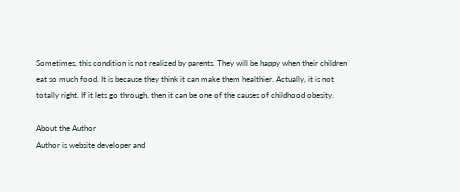Sometimes, this condition is not realized by parents. They will be happy when their children eat so much food. It is because they think it can make them healthier. Actually, it is not totally right. If it lets go through, then it can be one of the causes of childhood obesity.

About the Author
Author is website developer and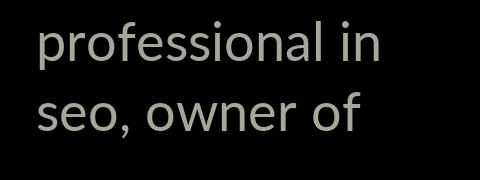professional in seo, owner of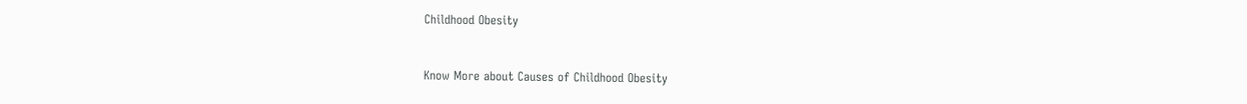Childhood Obesity


Know More about Causes of Childhood Obesity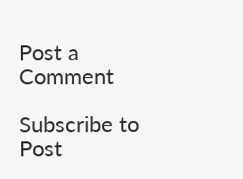Post a Comment

Subscribe to Post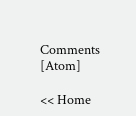Comments [Atom]

<< Home